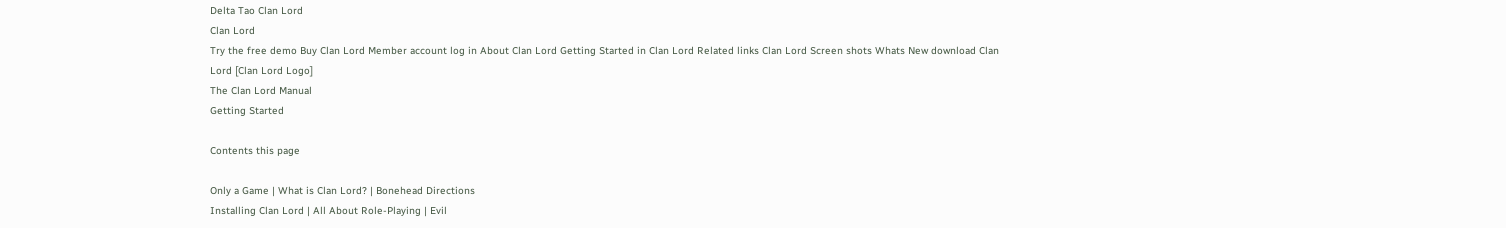Delta Tao Clan Lord
Clan Lord
Try the free demo Buy Clan Lord Member account log in About Clan Lord Getting Started in Clan Lord Related links Clan Lord Screen shots Whats New download Clan Lord [Clan Lord Logo]
The Clan Lord Manual
Getting Started

Contents this page

Only a Game | What is Clan Lord? | Bonehead Directions
Installing Clan Lord | All About Role-Playing | Evil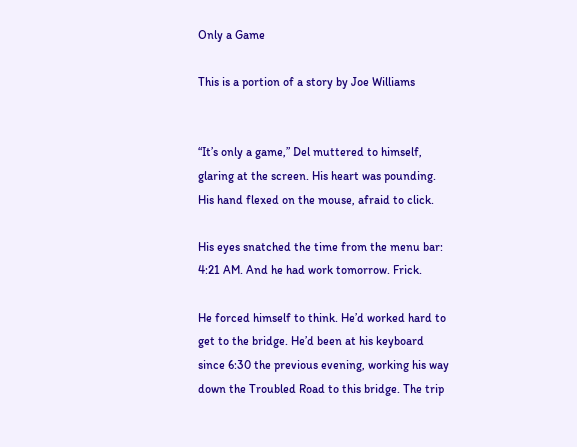Only a Game

This is a portion of a story by Joe Williams


“It’s only a game,” Del muttered to himself, glaring at the screen. His heart was pounding. His hand flexed on the mouse, afraid to click.

His eyes snatched the time from the menu bar: 4:21 AM. And he had work tomorrow. Frick.

He forced himself to think. He’d worked hard to get to the bridge. He’d been at his keyboard since 6:30 the previous evening, working his way down the Troubled Road to this bridge. The trip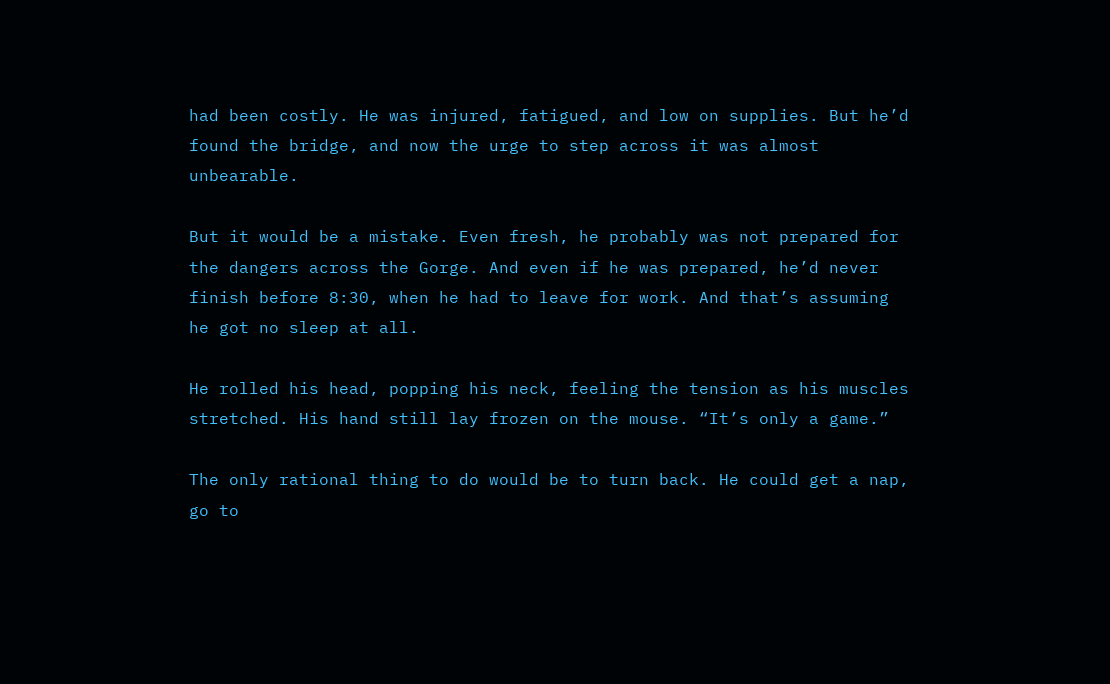had been costly. He was injured, fatigued, and low on supplies. But he’d found the bridge, and now the urge to step across it was almost unbearable.

But it would be a mistake. Even fresh, he probably was not prepared for the dangers across the Gorge. And even if he was prepared, he’d never finish before 8:30, when he had to leave for work. And that’s assuming he got no sleep at all.

He rolled his head, popping his neck, feeling the tension as his muscles stretched. His hand still lay frozen on the mouse. “It’s only a game.”

The only rational thing to do would be to turn back. He could get a nap, go to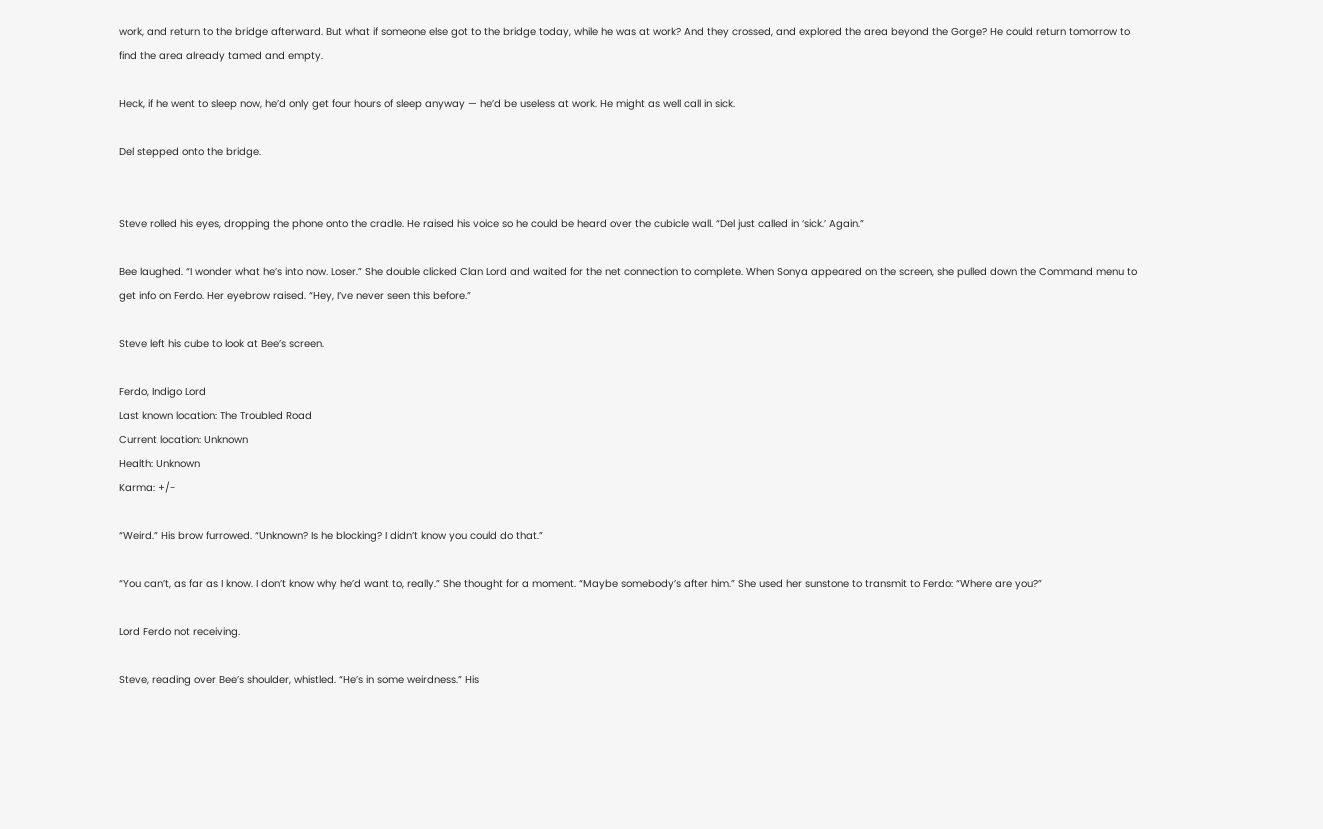work, and return to the bridge afterward. But what if someone else got to the bridge today, while he was at work? And they crossed, and explored the area beyond the Gorge? He could return tomorrow to find the area already tamed and empty.

Heck, if he went to sleep now, he’d only get four hours of sleep anyway — he’d be useless at work. He might as well call in sick.

Del stepped onto the bridge.


Steve rolled his eyes, dropping the phone onto the cradle. He raised his voice so he could be heard over the cubicle wall. “Del just called in ‘sick.’ Again.”

Bee laughed. “I wonder what he’s into now. Loser.” She double clicked Clan Lord and waited for the net connection to complete. When Sonya appeared on the screen, she pulled down the Command menu to get info on Ferdo. Her eyebrow raised. “Hey, I’ve never seen this before.”

Steve left his cube to look at Bee’s screen.

Ferdo, Indigo Lord
Last known location: The Troubled Road
Current location: Unknown
Health: Unknown
Karma: +/-

“Weird.” His brow furrowed. “Unknown? Is he blocking? I didn’t know you could do that.”

“You can’t, as far as I know. I don’t know why he’d want to, really.” She thought for a moment. “Maybe somebody’s after him.” She used her sunstone to transmit to Ferdo: “Where are you?”

Lord Ferdo not receiving.

Steve, reading over Bee’s shoulder, whistled. “He’s in some weirdness.” His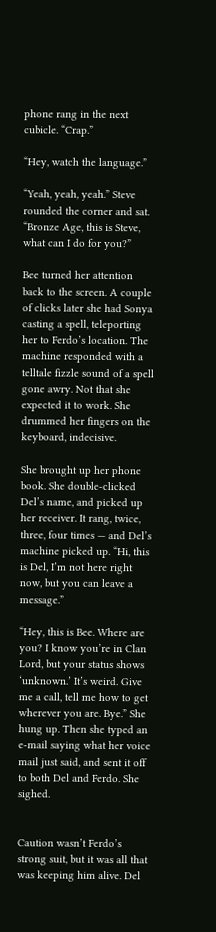phone rang in the next cubicle. “Crap.”

“Hey, watch the language.”

“Yeah, yeah, yeah.” Steve rounded the corner and sat. “Bronze Age, this is Steve, what can I do for you?”

Bee turned her attention back to the screen. A couple of clicks later she had Sonya casting a spell, teleporting her to Ferdo’s location. The machine responded with a telltale fizzle sound of a spell gone awry. Not that she expected it to work. She drummed her fingers on the keyboard, indecisive.

She brought up her phone book. She double-clicked Del’s name, and picked up her receiver. It rang, twice, three, four times — and Del’s machine picked up. “Hi, this is Del, I’m not here right now, but you can leave a message.”

“Hey, this is Bee. Where are you? I know you’re in Clan Lord, but your status shows ‘unknown.’ It’s weird. Give me a call, tell me how to get wherever you are. Bye.” She hung up. Then she typed an e-mail saying what her voice mail just said, and sent it off to both Del and Ferdo. She sighed.


Caution wasn’t Ferdo’s strong suit, but it was all that was keeping him alive. Del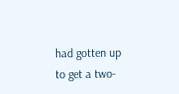had gotten up to get a two-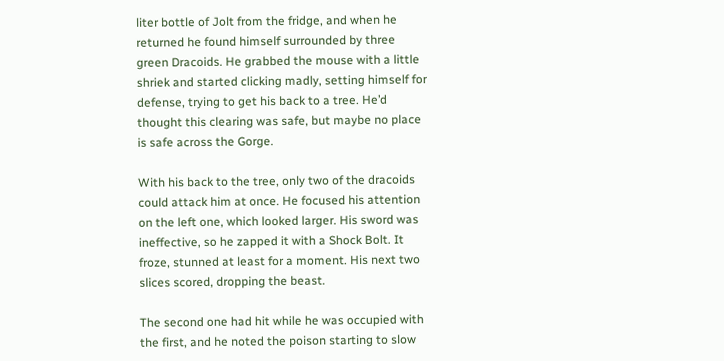liter bottle of Jolt from the fridge, and when he returned he found himself surrounded by three green Dracoids. He grabbed the mouse with a little shriek and started clicking madly, setting himself for defense, trying to get his back to a tree. He’d thought this clearing was safe, but maybe no place is safe across the Gorge.

With his back to the tree, only two of the dracoids could attack him at once. He focused his attention on the left one, which looked larger. His sword was ineffective, so he zapped it with a Shock Bolt. It froze, stunned at least for a moment. His next two slices scored, dropping the beast.

The second one had hit while he was occupied with the first, and he noted the poison starting to slow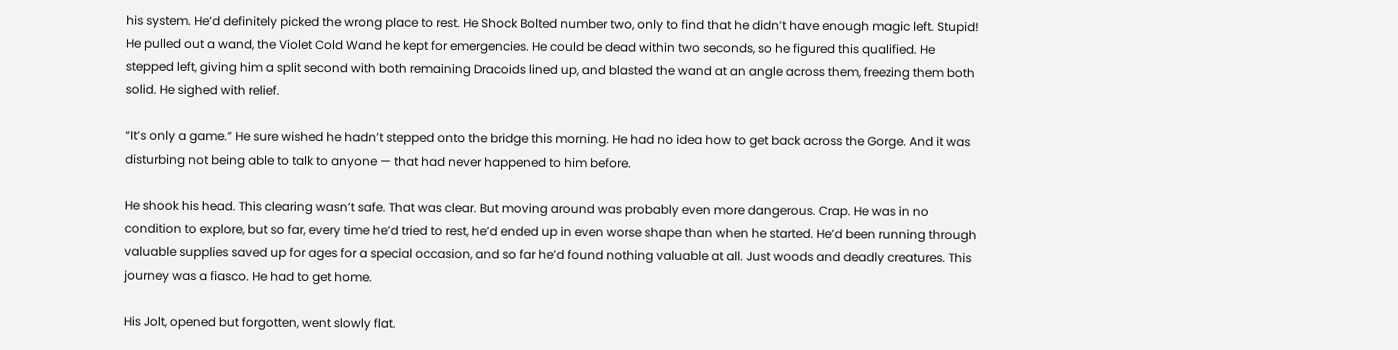his system. He’d definitely picked the wrong place to rest. He Shock Bolted number two, only to find that he didn’t have enough magic left. Stupid! He pulled out a wand, the Violet Cold Wand he kept for emergencies. He could be dead within two seconds, so he figured this qualified. He stepped left, giving him a split second with both remaining Dracoids lined up, and blasted the wand at an angle across them, freezing them both solid. He sighed with relief.

“It’s only a game.” He sure wished he hadn’t stepped onto the bridge this morning. He had no idea how to get back across the Gorge. And it was disturbing not being able to talk to anyone — that had never happened to him before.

He shook his head. This clearing wasn’t safe. That was clear. But moving around was probably even more dangerous. Crap. He was in no condition to explore, but so far, every time he’d tried to rest, he’d ended up in even worse shape than when he started. He’d been running through valuable supplies saved up for ages for a special occasion, and so far he’d found nothing valuable at all. Just woods and deadly creatures. This journey was a fiasco. He had to get home.

His Jolt, opened but forgotten, went slowly flat.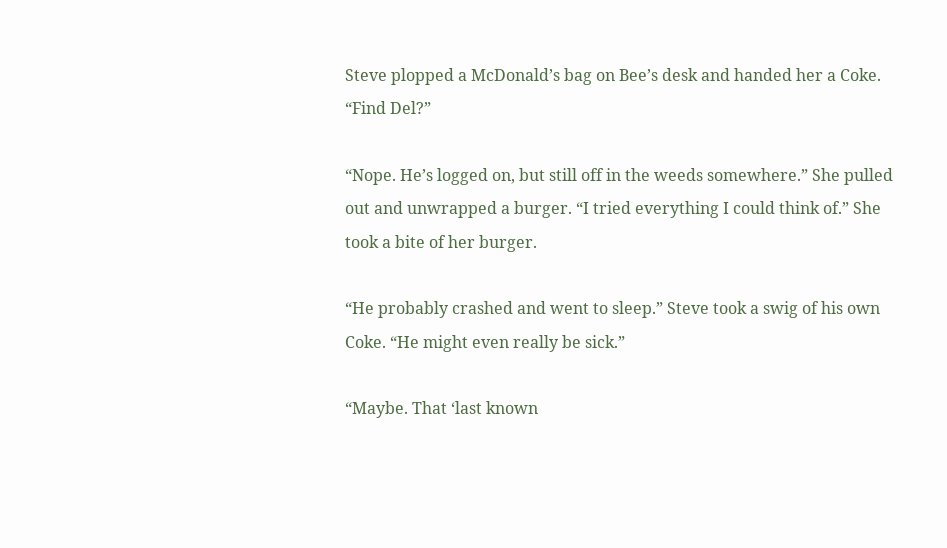Steve plopped a McDonald’s bag on Bee’s desk and handed her a Coke. “Find Del?”

“Nope. He’s logged on, but still off in the weeds somewhere.” She pulled out and unwrapped a burger. “I tried everything I could think of.” She took a bite of her burger.

“He probably crashed and went to sleep.” Steve took a swig of his own Coke. “He might even really be sick.”

“Maybe. That ‘last known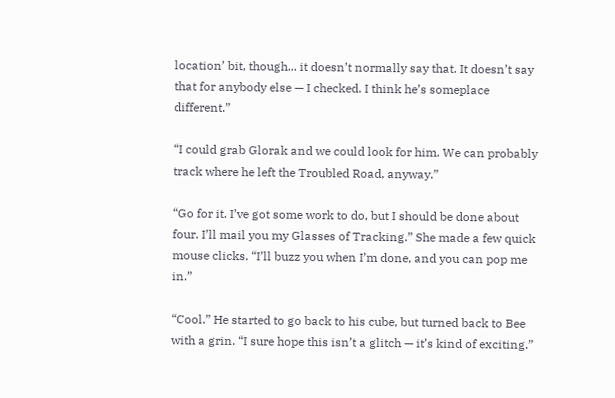location’ bit, though... it doesn’t normally say that. It doesn’t say that for anybody else — I checked. I think he’s someplace different.”

“I could grab Glorak and we could look for him. We can probably track where he left the Troubled Road, anyway.”

“Go for it. I’ve got some work to do, but I should be done about four. I’ll mail you my Glasses of Tracking.” She made a few quick mouse clicks. “I’ll buzz you when I’m done, and you can pop me in.”

“Cool.” He started to go back to his cube, but turned back to Bee with a grin. “I sure hope this isn’t a glitch — it’s kind of exciting.”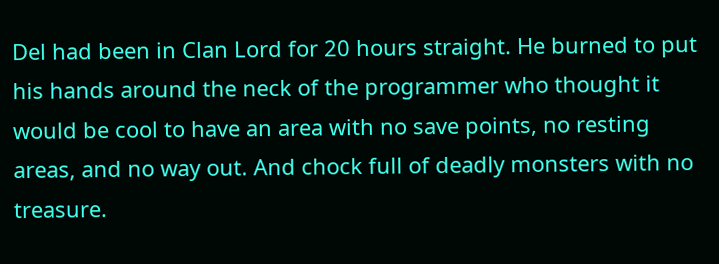Del had been in Clan Lord for 20 hours straight. He burned to put his hands around the neck of the programmer who thought it would be cool to have an area with no save points, no resting areas, and no way out. And chock full of deadly monsters with no treasure.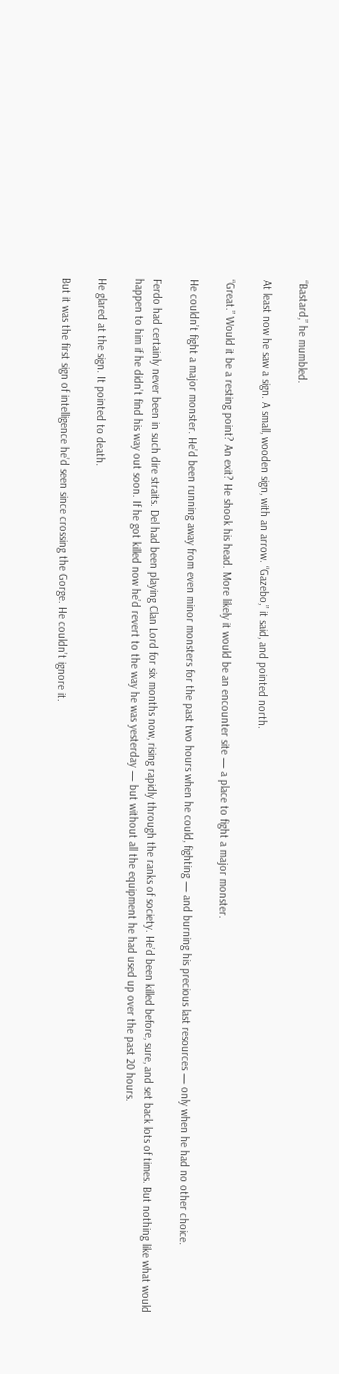“Bastard,” he mumbled.

At least now he saw a sign. A small, wooden sign, with an arrow. “Gazebo,” it said, and pointed north.

“Great.” Would it be a resting point? An exit? He shook his head. More likely it would be an encounter site — a place to fight a major monster.

He couldn’t fight a major monster. He’d been running away from even minor monsters for the past two hours when he could, fighting — and burning his precious last resources — only when he had no other choice.

Ferdo had certainly never been in such dire straits. Del had been playing Clan Lord for six months now, rising rapidly through the ranks of society. He’d been killed before, sure, and set back lots of times. But nothing like what would happen to him if he didn’t find his way out soon. If he got killed now he’d revert to the way he was yesterday — but without all the equipment he had used up over the past 20 hours.

He glared at the sign. It pointed to death.

But it was the first sign of intelligence he’d seen since crossing the Gorge. He couldn’t ignore it.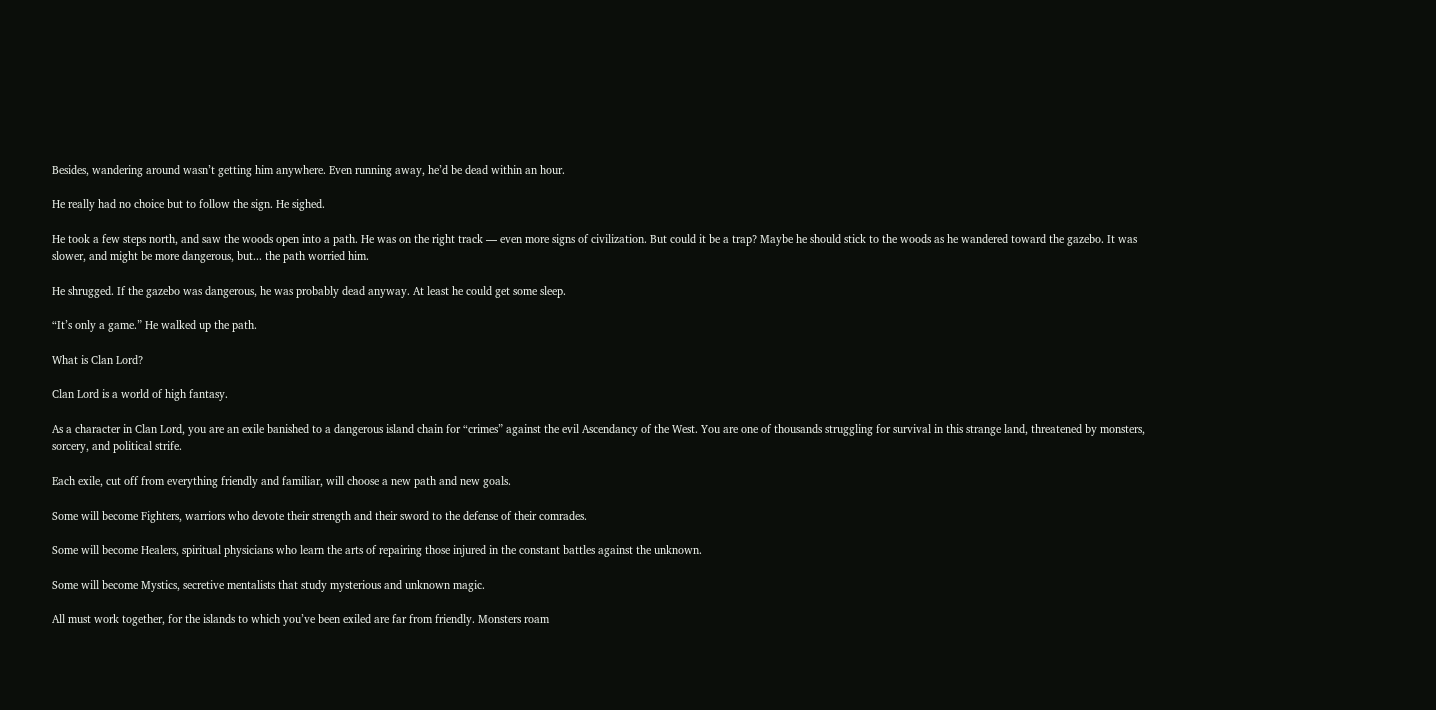Besides, wandering around wasn’t getting him anywhere. Even running away, he’d be dead within an hour.

He really had no choice but to follow the sign. He sighed.

He took a few steps north, and saw the woods open into a path. He was on the right track — even more signs of civilization. But could it be a trap? Maybe he should stick to the woods as he wandered toward the gazebo. It was slower, and might be more dangerous, but... the path worried him.

He shrugged. If the gazebo was dangerous, he was probably dead anyway. At least he could get some sleep.

“It’s only a game.” He walked up the path.

What is Clan Lord?

Clan Lord is a world of high fantasy.

As a character in Clan Lord, you are an exile banished to a dangerous island chain for “crimes” against the evil Ascendancy of the West. You are one of thousands struggling for survival in this strange land, threatened by monsters, sorcery, and political strife.

Each exile, cut off from everything friendly and familiar, will choose a new path and new goals.

Some will become Fighters, warriors who devote their strength and their sword to the defense of their comrades.

Some will become Healers, spiritual physicians who learn the arts of repairing those injured in the constant battles against the unknown.

Some will become Mystics, secretive mentalists that study mysterious and unknown magic.

All must work together, for the islands to which you’ve been exiled are far from friendly. Monsters roam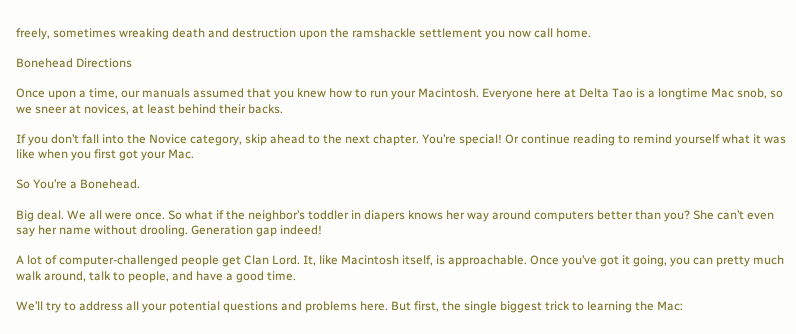freely, sometimes wreaking death and destruction upon the ramshackle settlement you now call home.

Bonehead Directions

Once upon a time, our manuals assumed that you knew how to run your Macintosh. Everyone here at Delta Tao is a longtime Mac snob, so we sneer at novices, at least behind their backs.

If you don’t fall into the Novice category, skip ahead to the next chapter. You’re special! Or continue reading to remind yourself what it was like when you first got your Mac.

So You’re a Bonehead.

Big deal. We all were once. So what if the neighbor’s toddler in diapers knows her way around computers better than you? She can’t even say her name without drooling. Generation gap indeed!

A lot of computer-challenged people get Clan Lord. It, like Macintosh itself, is approachable. Once you’ve got it going, you can pretty much walk around, talk to people, and have a good time.

We’ll try to address all your potential questions and problems here. But first, the single biggest trick to learning the Mac: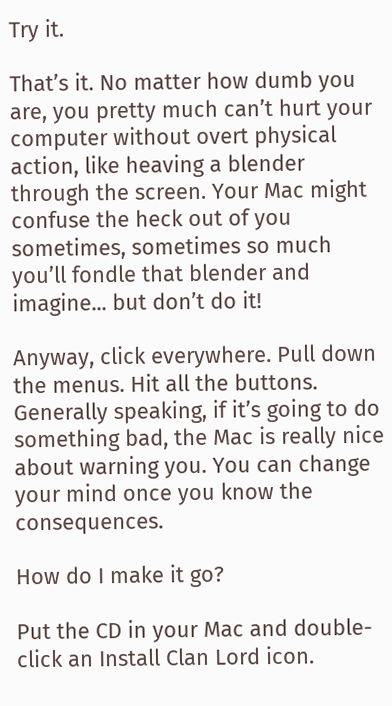Try it.

That’s it. No matter how dumb you are, you pretty much can’t hurt your computer without overt physical action, like heaving a blender through the screen. Your Mac might confuse the heck out of you sometimes, sometimes so much you’ll fondle that blender and imagine... but don’t do it!

Anyway, click everywhere. Pull down the menus. Hit all the buttons. Generally speaking, if it’s going to do something bad, the Mac is really nice about warning you. You can change your mind once you know the consequences.

How do I make it go?

Put the CD in your Mac and double-click an Install Clan Lord icon.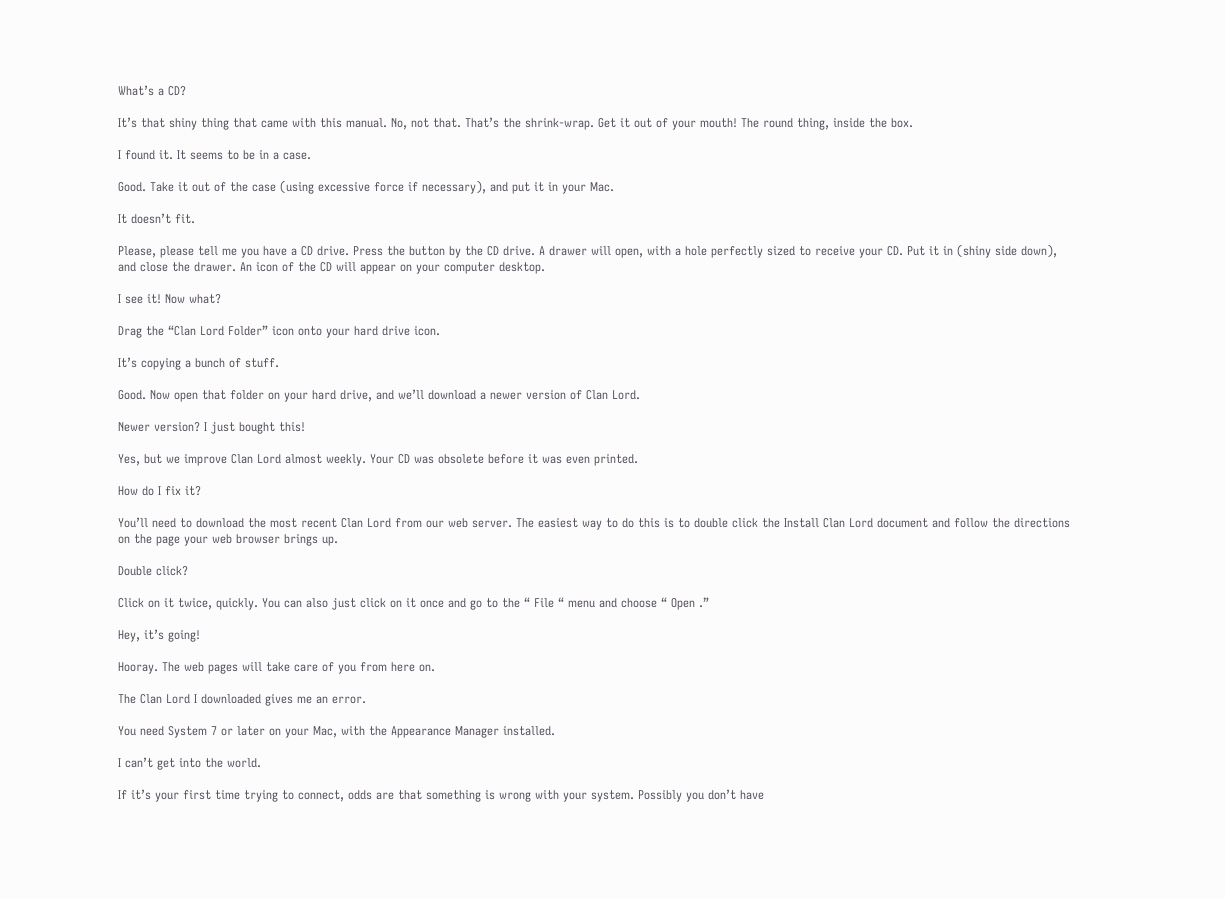What’s a CD?

It’s that shiny thing that came with this manual. No, not that. That’s the shrink-wrap. Get it out of your mouth! The round thing, inside the box.

I found it. It seems to be in a case.

Good. Take it out of the case (using excessive force if necessary), and put it in your Mac.

It doesn’t fit.

Please, please tell me you have a CD drive. Press the button by the CD drive. A drawer will open, with a hole perfectly sized to receive your CD. Put it in (shiny side down), and close the drawer. An icon of the CD will appear on your computer desktop.

I see it! Now what?

Drag the “Clan Lord Folder” icon onto your hard drive icon.

It’s copying a bunch of stuff.

Good. Now open that folder on your hard drive, and we’ll download a newer version of Clan Lord.

Newer version? I just bought this!

Yes, but we improve Clan Lord almost weekly. Your CD was obsolete before it was even printed.

How do I fix it?

You’ll need to download the most recent Clan Lord from our web server. The easiest way to do this is to double click the Install Clan Lord document and follow the directions on the page your web browser brings up.

Double click?

Click on it twice, quickly. You can also just click on it once and go to the “ File “ menu and choose “ Open .”

Hey, it’s going!

Hooray. The web pages will take care of you from here on.

The Clan Lord I downloaded gives me an error.

You need System 7 or later on your Mac, with the Appearance Manager installed.

I can’t get into the world.

If it’s your first time trying to connect, odds are that something is wrong with your system. Possibly you don’t have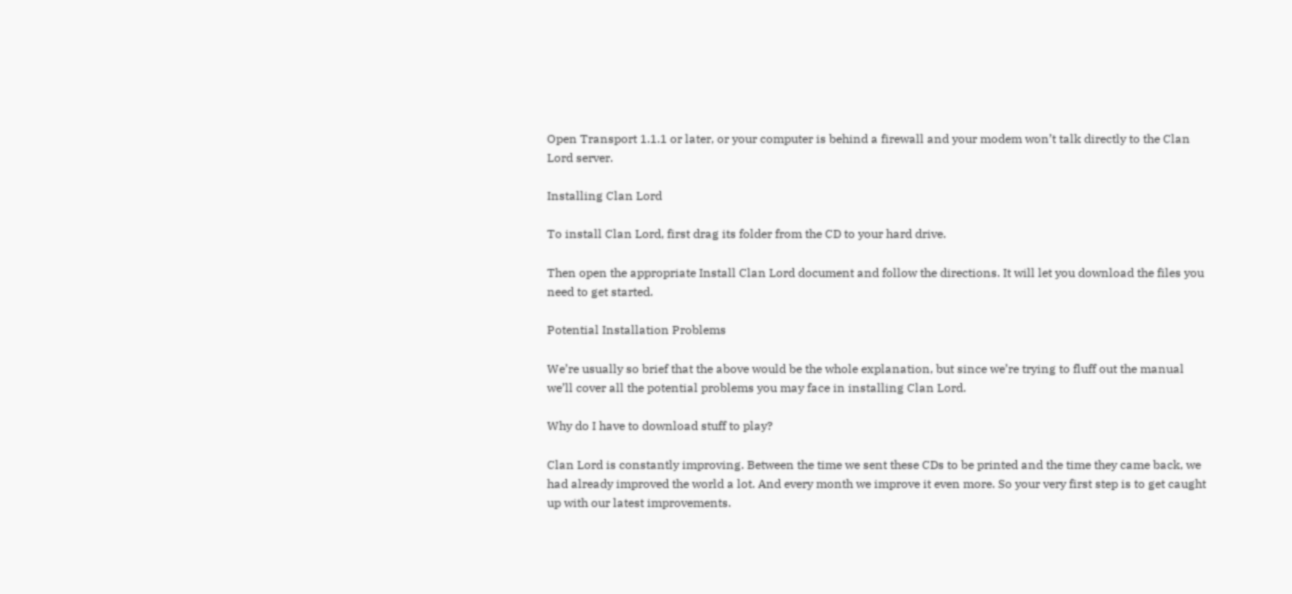Open Transport 1.1.1 or later, or your computer is behind a firewall and your modem won’t talk directly to the Clan Lord server.

Installing Clan Lord

To install Clan Lord, first drag its folder from the CD to your hard drive.

Then open the appropriate Install Clan Lord document and follow the directions. It will let you download the files you need to get started.

Potential Installation Problems

We’re usually so brief that the above would be the whole explanation, but since we’re trying to fluff out the manual we’ll cover all the potential problems you may face in installing Clan Lord.

Why do I have to download stuff to play?

Clan Lord is constantly improving. Between the time we sent these CDs to be printed and the time they came back, we had already improved the world a lot. And every month we improve it even more. So your very first step is to get caught up with our latest improvements.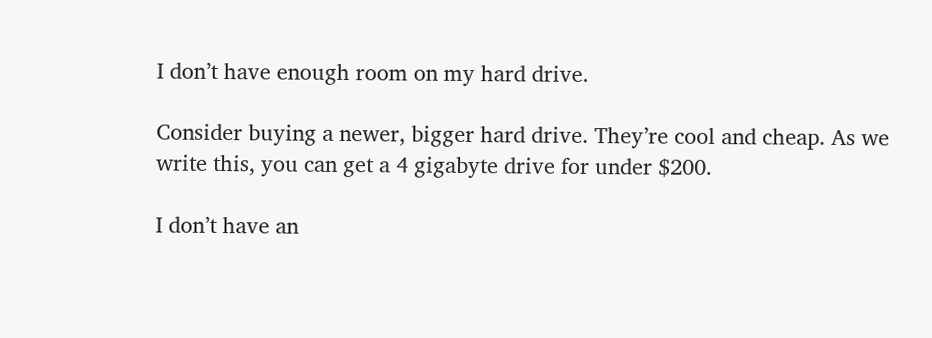I don’t have enough room on my hard drive.

Consider buying a newer, bigger hard drive. They’re cool and cheap. As we write this, you can get a 4 gigabyte drive for under $200.

I don’t have an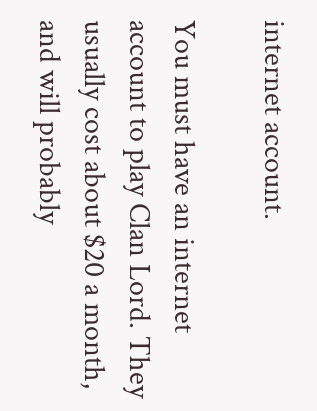internet account.

You must have an internet account to play Clan Lord. They usually cost about $20 a month, and will probably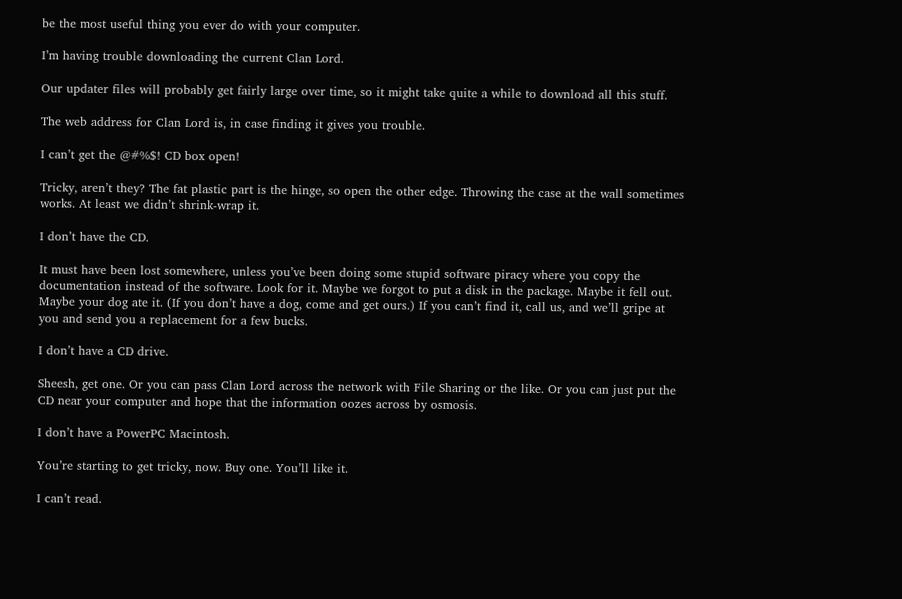be the most useful thing you ever do with your computer.

I’m having trouble downloading the current Clan Lord.

Our updater files will probably get fairly large over time, so it might take quite a while to download all this stuff.

The web address for Clan Lord is, in case finding it gives you trouble.

I can’t get the @#%$! CD box open!

Tricky, aren’t they? The fat plastic part is the hinge, so open the other edge. Throwing the case at the wall sometimes works. At least we didn’t shrink-wrap it.

I don’t have the CD.

It must have been lost somewhere, unless you’ve been doing some stupid software piracy where you copy the documentation instead of the software. Look for it. Maybe we forgot to put a disk in the package. Maybe it fell out. Maybe your dog ate it. (If you don’t have a dog, come and get ours.) If you can’t find it, call us, and we’ll gripe at you and send you a replacement for a few bucks.

I don’t have a CD drive.

Sheesh, get one. Or you can pass Clan Lord across the network with File Sharing or the like. Or you can just put the CD near your computer and hope that the information oozes across by osmosis.

I don’t have a PowerPC Macintosh.

You’re starting to get tricky, now. Buy one. You’ll like it.

I can’t read.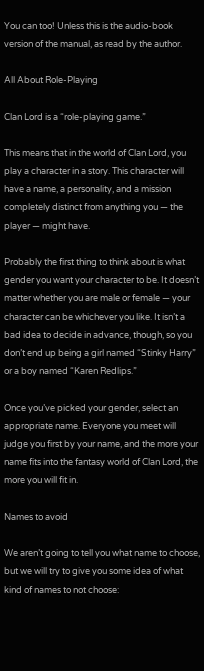You can too! Unless this is the audio-book version of the manual, as read by the author.

All About Role-Playing

Clan Lord is a “role-playing game.”

This means that in the world of Clan Lord, you play a character in a story. This character will have a name, a personality, and a mission completely distinct from anything you — the player — might have.

Probably the first thing to think about is what gender you want your character to be. It doesn’t matter whether you are male or female — your character can be whichever you like. It isn’t a bad idea to decide in advance, though, so you don’t end up being a girl named “Stinky Harry” or a boy named “Karen Redlips.”

Once you’ve picked your gender, select an appropriate name. Everyone you meet will judge you first by your name, and the more your name fits into the fantasy world of Clan Lord, the more you will fit in.

Names to avoid

We aren’t going to tell you what name to choose, but we will try to give you some idea of what kind of names to not choose: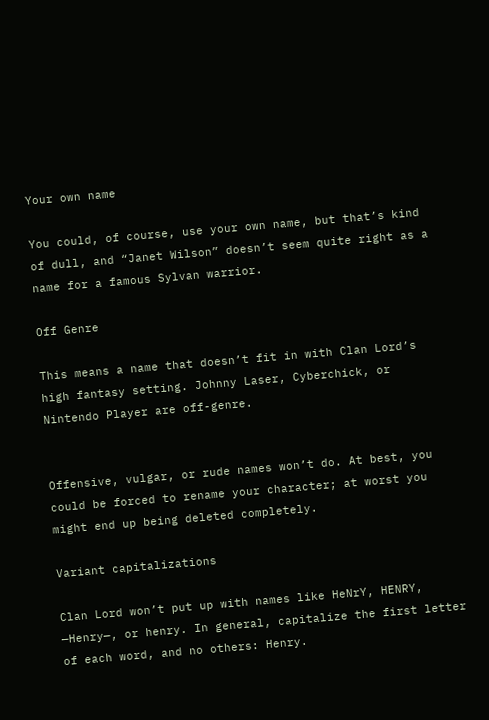Your own name

You could, of course, use your own name, but that’s kind of dull, and “Janet Wilson” doesn’t seem quite right as a name for a famous Sylvan warrior.

Off Genre

This means a name that doesn’t fit in with Clan Lord’s high fantasy setting. Johnny Laser, Cyberchick, or Nintendo Player are off-genre.


Offensive, vulgar, or rude names won’t do. At best, you could be forced to rename your character; at worst you might end up being deleted completely.

Variant capitalizations

Clan Lord won’t put up with names like HeNrY, HENRY, —Henry—, or henry. In general, capitalize the first letter of each word, and no others: Henry.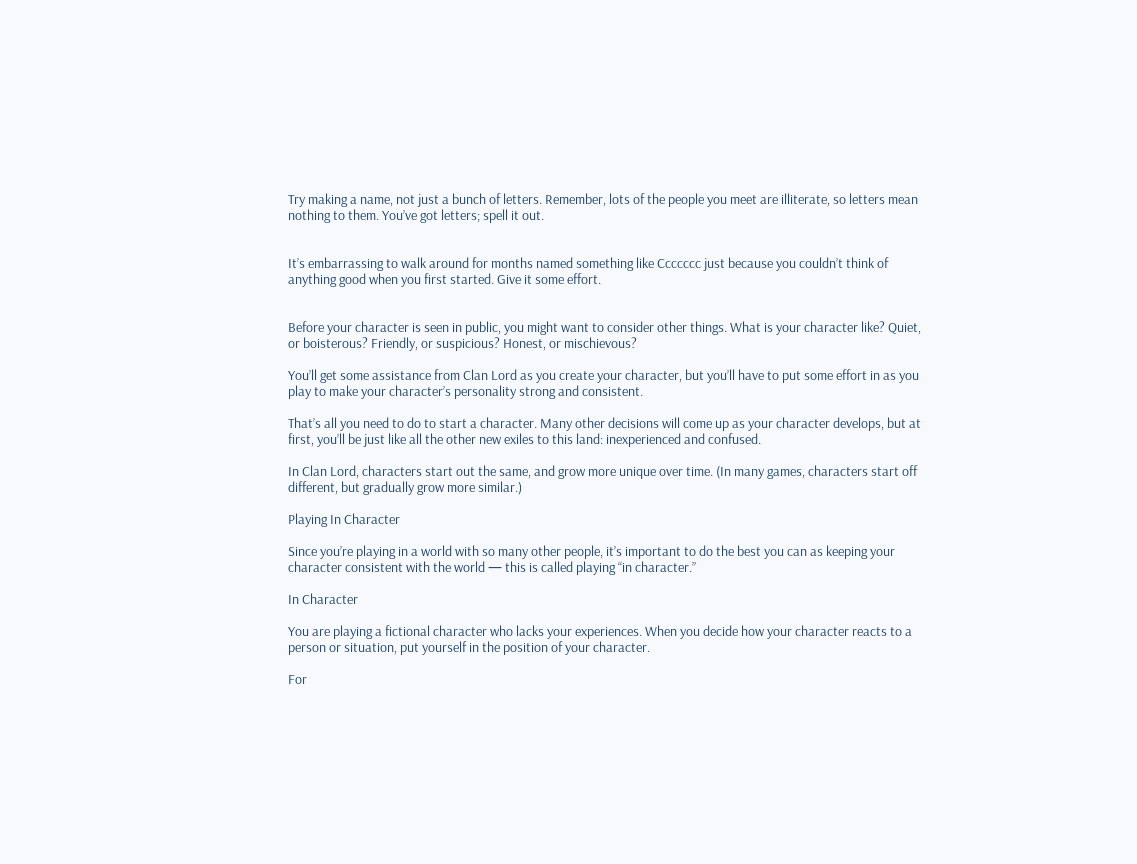Try making a name, not just a bunch of letters. Remember, lots of the people you meet are illiterate, so letters mean nothing to them. You’ve got letters; spell it out.


It’s embarrassing to walk around for months named something like Ccccccc just because you couldn’t think of anything good when you first started. Give it some effort.


Before your character is seen in public, you might want to consider other things. What is your character like? Quiet, or boisterous? Friendly, or suspicious? Honest, or mischievous?

You’ll get some assistance from Clan Lord as you create your character, but you’ll have to put some effort in as you play to make your character’s personality strong and consistent.

That’s all you need to do to start a character. Many other decisions will come up as your character develops, but at first, you’ll be just like all the other new exiles to this land: inexperienced and confused.

In Clan Lord, characters start out the same, and grow more unique over time. (In many games, characters start off different, but gradually grow more similar.)

Playing In Character

Since you’re playing in a world with so many other people, it’s important to do the best you can as keeping your character consistent with the world — this is called playing “in character.”

In Character

You are playing a fictional character who lacks your experiences. When you decide how your character reacts to a person or situation, put yourself in the position of your character.

For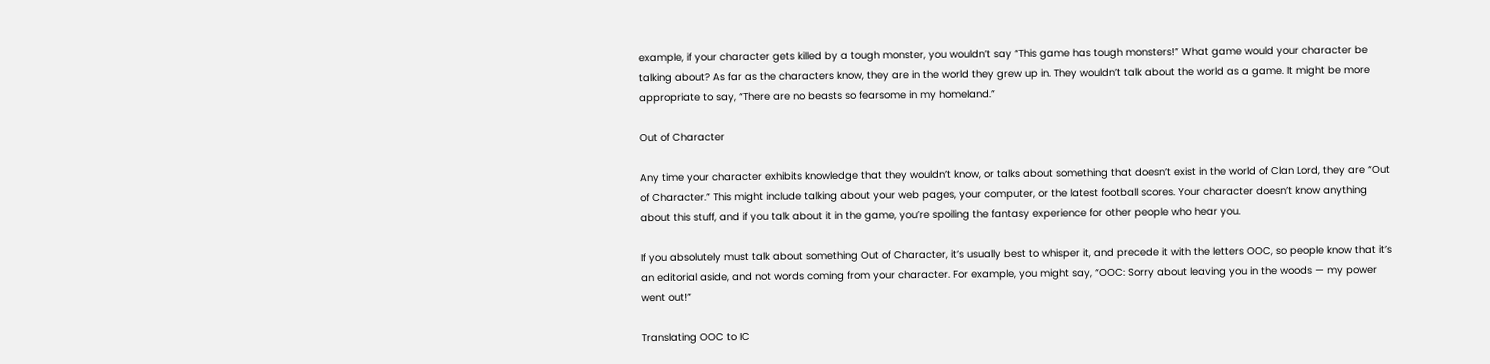example, if your character gets killed by a tough monster, you wouldn’t say “This game has tough monsters!” What game would your character be talking about? As far as the characters know, they are in the world they grew up in. They wouldn’t talk about the world as a game. It might be more appropriate to say, “There are no beasts so fearsome in my homeland.”

Out of Character

Any time your character exhibits knowledge that they wouldn’t know, or talks about something that doesn’t exist in the world of Clan Lord, they are “Out of Character.” This might include talking about your web pages, your computer, or the latest football scores. Your character doesn’t know anything about this stuff, and if you talk about it in the game, you’re spoiling the fantasy experience for other people who hear you.

If you absolutely must talk about something Out of Character, it’s usually best to whisper it, and precede it with the letters OOC, so people know that it’s an editorial aside, and not words coming from your character. For example, you might say, “OOC: Sorry about leaving you in the woods — my power went out!”

Translating OOC to IC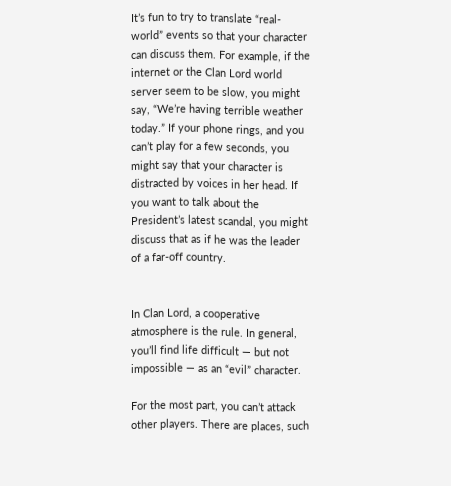It’s fun to try to translate “real-world” events so that your character can discuss them. For example, if the internet or the Clan Lord world server seem to be slow, you might say, “We’re having terrible weather today.” If your phone rings, and you can’t play for a few seconds, you might say that your character is distracted by voices in her head. If you want to talk about the President’s latest scandal, you might discuss that as if he was the leader of a far-off country.


In Clan Lord, a cooperative atmosphere is the rule. In general, you’ll find life difficult — but not impossible — as an “evil” character.

For the most part, you can’t attack other players. There are places, such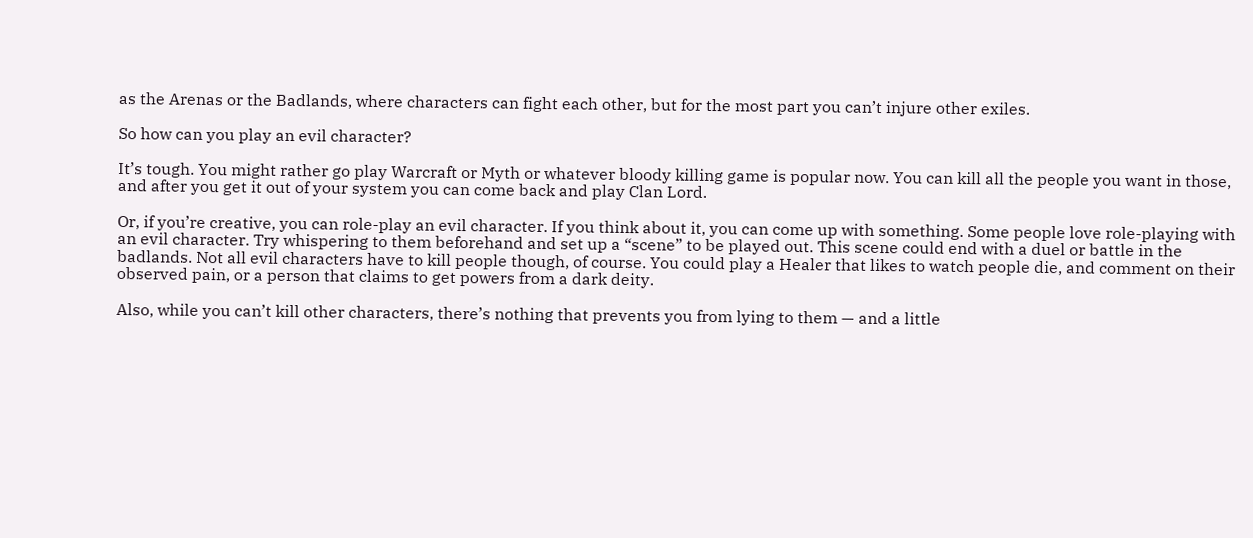as the Arenas or the Badlands, where characters can fight each other, but for the most part you can’t injure other exiles.

So how can you play an evil character?

It’s tough. You might rather go play Warcraft or Myth or whatever bloody killing game is popular now. You can kill all the people you want in those, and after you get it out of your system you can come back and play Clan Lord.

Or, if you’re creative, you can role-play an evil character. If you think about it, you can come up with something. Some people love role-playing with an evil character. Try whispering to them beforehand and set up a “scene” to be played out. This scene could end with a duel or battle in the badlands. Not all evil characters have to kill people though, of course. You could play a Healer that likes to watch people die, and comment on their observed pain, or a person that claims to get powers from a dark deity.

Also, while you can’t kill other characters, there’s nothing that prevents you from lying to them — and a little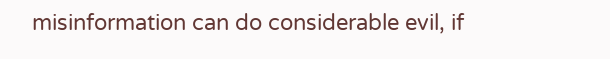misinformation can do considerable evil, if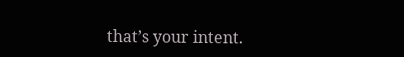that’s your intent.